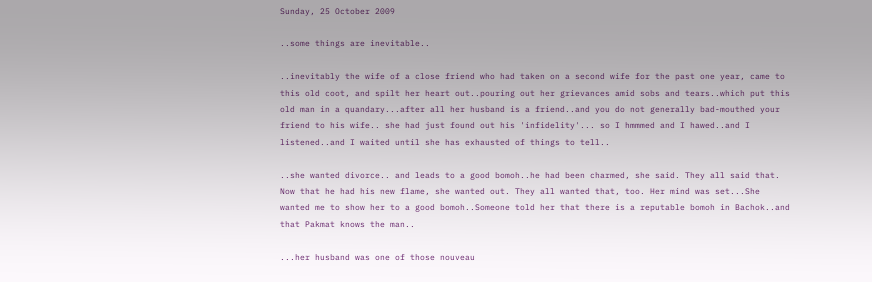Sunday, 25 October 2009

..some things are inevitable..

..inevitably the wife of a close friend who had taken on a second wife for the past one year, came to this old coot, and spilt her heart out..pouring out her grievances amid sobs and tears..which put this old man in a quandary...after all her husband is a friend..and you do not generally bad-mouthed your friend to his wife.. she had just found out his 'infidelity'... so I hmmmed and I hawed..and I listened..and I waited until she has exhausted of things to tell..

..she wanted divorce.. and leads to a good bomoh..he had been charmed, she said. They all said that. Now that he had his new flame, she wanted out. They all wanted that, too. Her mind was set...She wanted me to show her to a good bomoh..Someone told her that there is a reputable bomoh in Bachok..and that Pakmat knows the man..

...her husband was one of those nouveau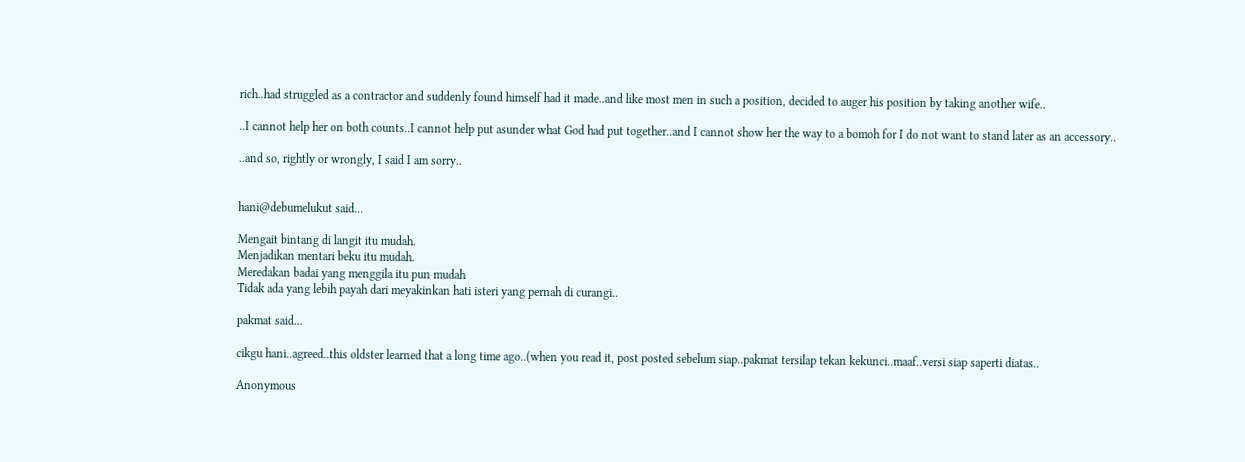rich..had struggled as a contractor and suddenly found himself had it made..and like most men in such a position, decided to auger his position by taking another wife..

..I cannot help her on both counts..I cannot help put asunder what God had put together..and I cannot show her the way to a bomoh for I do not want to stand later as an accessory..

..and so, rightly or wrongly, I said I am sorry..


hani@debumelukut said...

Mengait bintang di langit itu mudah.
Menjadikan mentari beku itu mudah.
Meredakan badai yang menggila itu pun mudah
Tidak ada yang lebih payah dari meyakinkan hati isteri yang pernah di curangi..

pakmat said...

cikgu hani..agreed..this oldster learned that a long time ago..(when you read it, post posted sebelum siap..pakmat tersilap tekan kekunci..maaf..versi siap saperti diatas..

Anonymous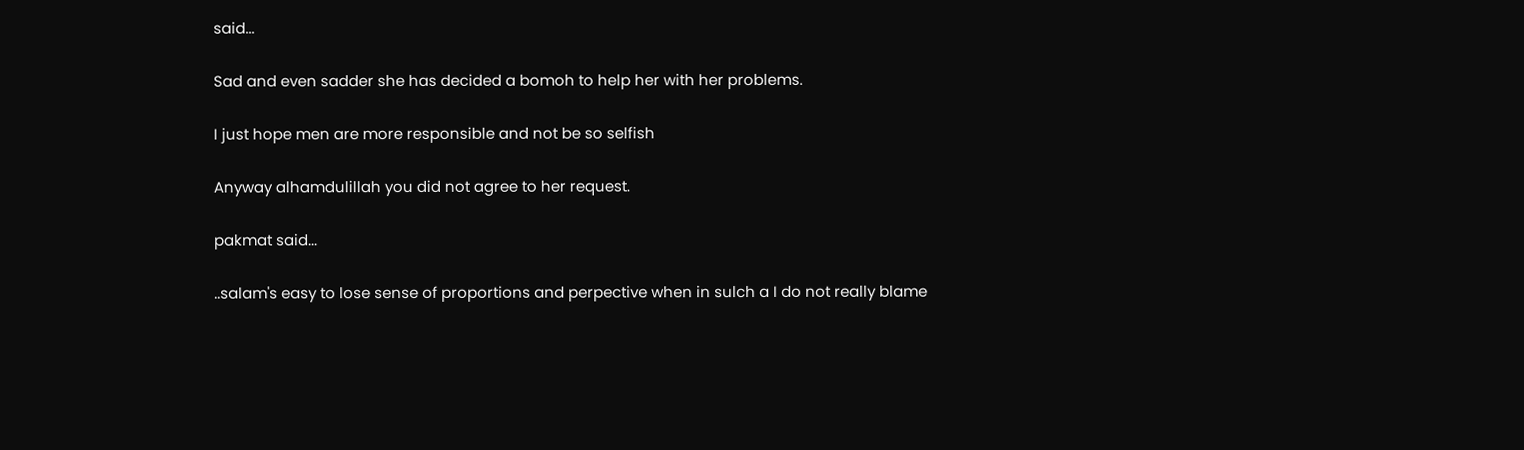said...

Sad and even sadder she has decided a bomoh to help her with her problems.

I just hope men are more responsible and not be so selfish

Anyway alhamdulillah you did not agree to her request.

pakmat said...

..salam's easy to lose sense of proportions and perpective when in sulch a I do not really blame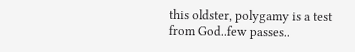this oldster, polygamy is a test from God..few passes..